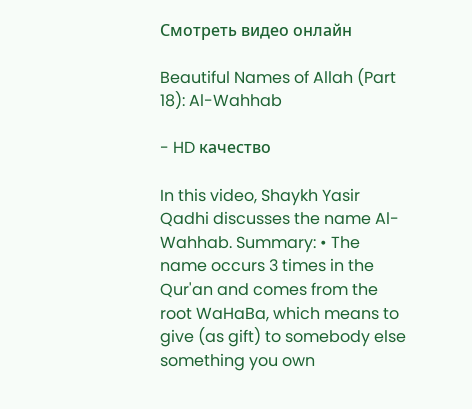Смотреть видео онлайн

Beautiful Names of Allah (Part 18): Al-Wahhab

- HD качество

In this video, Shaykh Yasir Qadhi discusses the name Al-Wahhab. Summary: • The name occurs 3 times in the Qur'an and comes from the root WaHaBa, which means to give (as gift) to somebody else something you own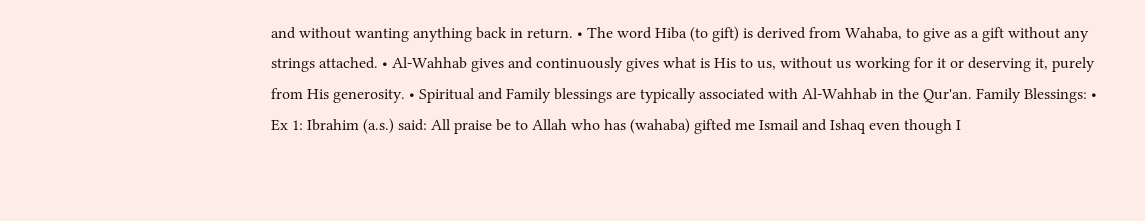and without wanting anything back in return. • The word Hiba (to gift) is derived from Wahaba, to give as a gift without any strings attached. • Al-Wahhab gives and continuously gives what is His to us, without us working for it or deserving it, purely from His generosity. • Spiritual and Family blessings are typically associated with Al-Wahhab in the Qur'an. Family Blessings: • Ex 1: Ibrahim (a.s.) said: All praise be to Allah who has (wahaba) gifted me Ismail and Ishaq even though I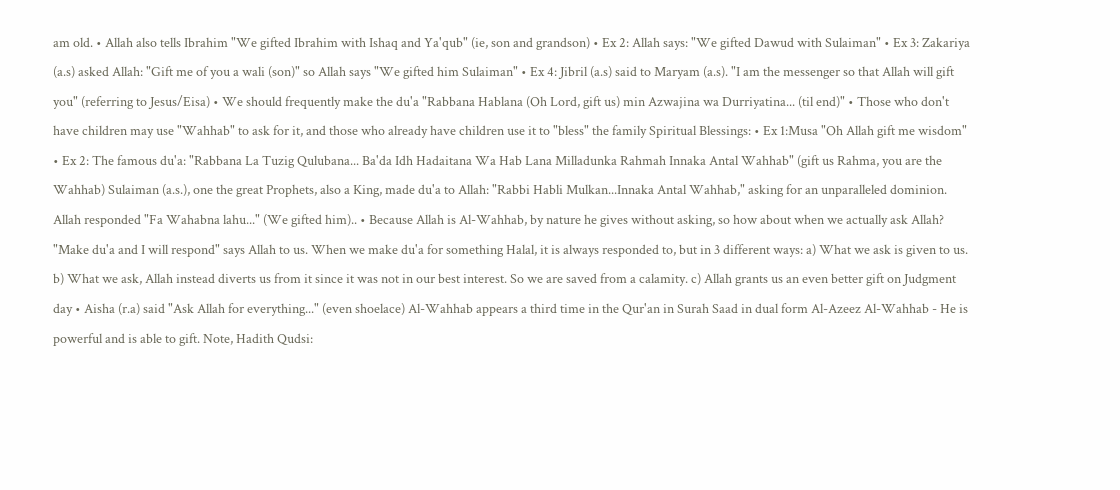am old. • Allah also tells Ibrahim "We gifted Ibrahim with Ishaq and Ya'qub" (ie, son and grandson) • Ex 2: Allah says: "We gifted Dawud with Sulaiman" • Ex 3: Zakariya (a.s) asked Allah: "Gift me of you a wali (son)" so Allah says "We gifted him Sulaiman" • Ex 4: Jibril (a.s) said to Maryam (a.s). "I am the messenger so that Allah will gift you" (referring to Jesus/Eisa) • We should frequently make the du'a "Rabbana Hablana (Oh Lord, gift us) min Azwajina wa Durriyatina... (til end)" • Those who don't have children may use "Wahhab" to ask for it, and those who already have children use it to "bless" the family Spiritual Blessings: • Ex 1:Musa "Oh Allah gift me wisdom" • Ex 2: The famous du'a: "Rabbana La Tuzig Qulubana... Ba'da Idh Hadaitana Wa Hab Lana Milladunka Rahmah Innaka Antal Wahhab" (gift us Rahma, you are the Wahhab) Sulaiman (a.s.), one the great Prophets, also a King, made du'a to Allah: "Rabbi Habli Mulkan...Innaka Antal Wahhab," asking for an unparalleled dominion. Allah responded "Fa Wahabna lahu..." (We gifted him).. • Because Allah is Al-Wahhab, by nature he gives without asking, so how about when we actually ask Allah? "Make du'a and I will respond" says Allah to us. When we make du'a for something Halal, it is always responded to, but in 3 different ways: a) What we ask is given to us. b) What we ask, Allah instead diverts us from it since it was not in our best interest. So we are saved from a calamity. c) Allah grants us an even better gift on Judgment day • Aisha (r.a) said "Ask Allah for everything..." (even shoelace) Al-Wahhab appears a third time in the Qur'an in Surah Saad in dual form Al-Azeez Al-Wahhab - He is powerful and is able to gift. Note, Hadith Qudsi: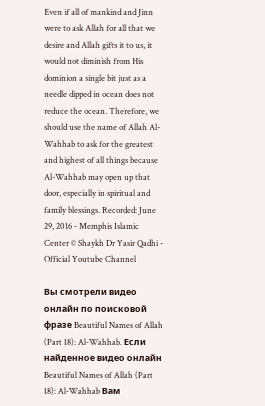Even if all of mankind and Jinn were to ask Allah for all that we desire and Allah gifts it to us, it would not diminish from His dominion a single bit just as a needle dipped in ocean does not reduce the ocean. Therefore, we should use the name of Allah Al-Wahhab to ask for the greatest and highest of all things because Al-Wahhab may open up that door, especially in spiritual and family blessings. Recorded: June 29, 2016 - Memphis Islamic Center © Shaykh Dr Yasir Qadhi - Official Youtube Channel

Вы смотрели видео онлайн по поисковой фразе Beautiful Names of Allah (Part 18): Al-Wahhab. Если найденное видео онлайн Beautiful Names of Allah (Part 18): Al-Wahhab Вам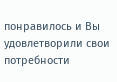понравилось и Вы удовлетворили свои потребности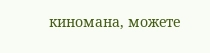киномана, можете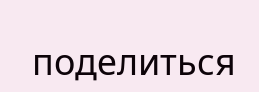поделиться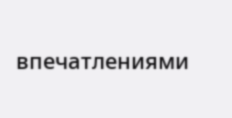впечатлениями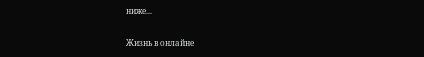ниже...

Жизнь в онлайне